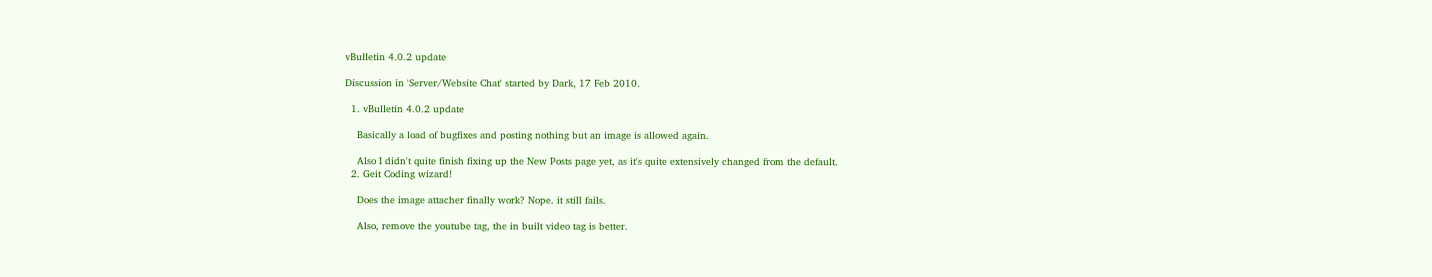vBulletin 4.0.2 update

Discussion in 'Server/Website Chat' started by Dark, 17 Feb 2010.

  1. vBulletin 4.0.2 update

    Basically a load of bugfixes and posting nothing but an image is allowed again.

    Also I didn't quite finish fixing up the New Posts page yet, as it's quite extensively changed from the default.
  2. Geit Coding wizard!

    Does the image attacher finally work? Nope. it still fails.

    Also, remove the youtube tag, the in built video tag is better.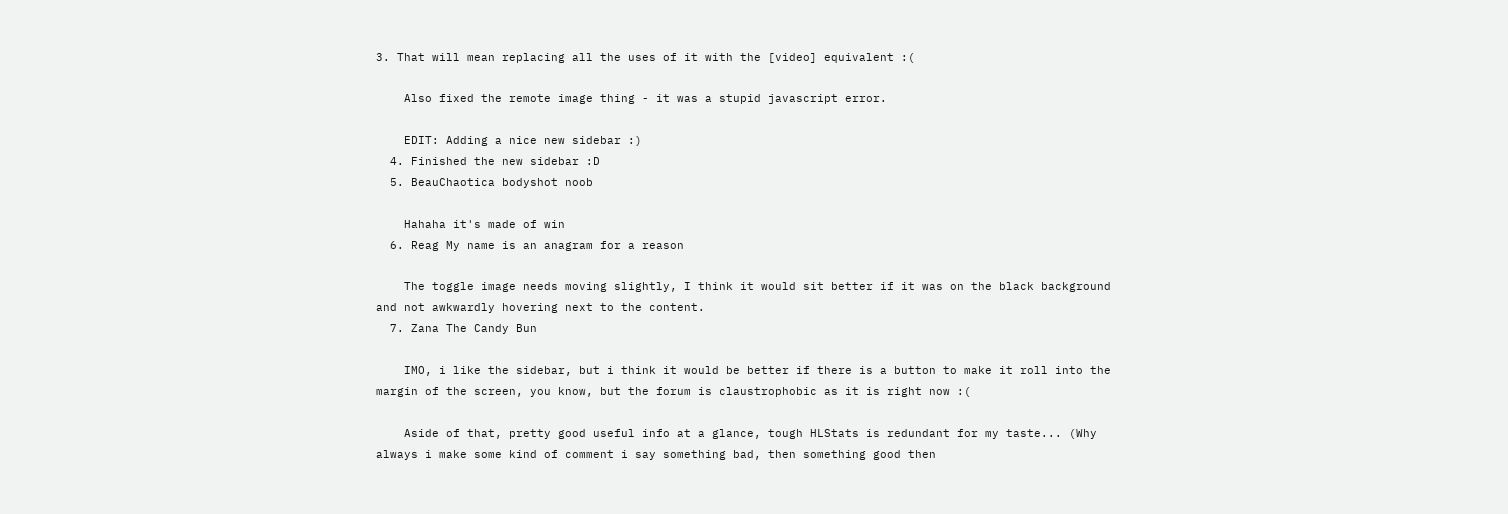3. That will mean replacing all the uses of it with the [video] equivalent :(

    Also fixed the remote image thing - it was a stupid javascript error.

    EDIT: Adding a nice new sidebar :)
  4. Finished the new sidebar :D
  5. BeauChaotica bodyshot noob

    Hahaha it's made of win
  6. Reag My name is an anagram for a reason

    The toggle image needs moving slightly, I think it would sit better if it was on the black background and not awkwardly hovering next to the content.
  7. Zana The Candy Bun

    IMO, i like the sidebar, but i think it would be better if there is a button to make it roll into the margin of the screen, you know, but the forum is claustrophobic as it is right now :(

    Aside of that, pretty good useful info at a glance, tough HLStats is redundant for my taste... (Why always i make some kind of comment i say something bad, then something good then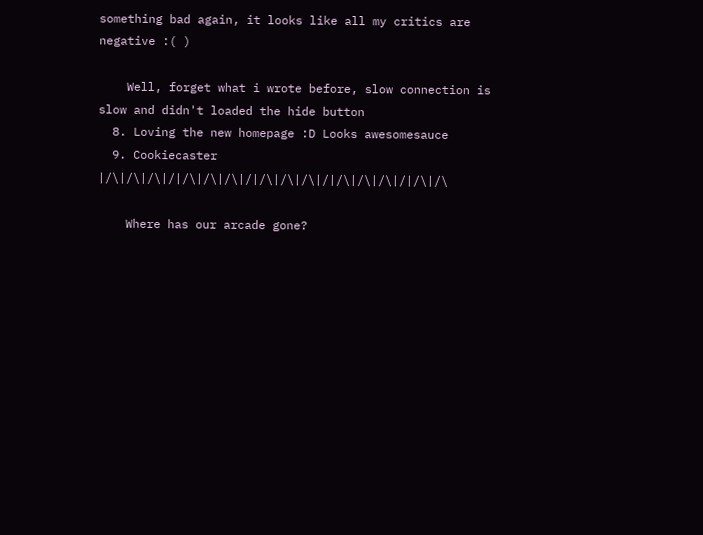something bad again, it looks like all my critics are negative :( )

    Well, forget what i wrote before, slow connection is slow and didn't loaded the hide button
  8. Loving the new homepage :D Looks awesomesauce
  9. Cookiecaster |/\|/\|/\|/|/\|/\|/\|/|/\|/\|/\|/|/\|/\|/\|/|/\|/\

    Where has our arcade gone?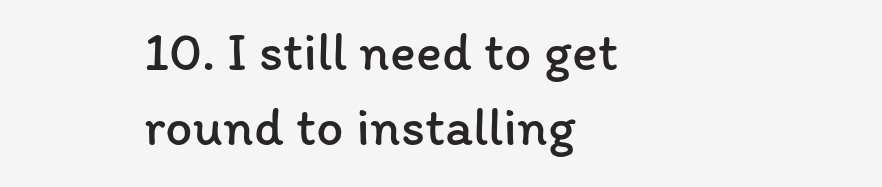10. I still need to get round to installing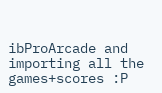ibProArcade and importing all the games+scores :P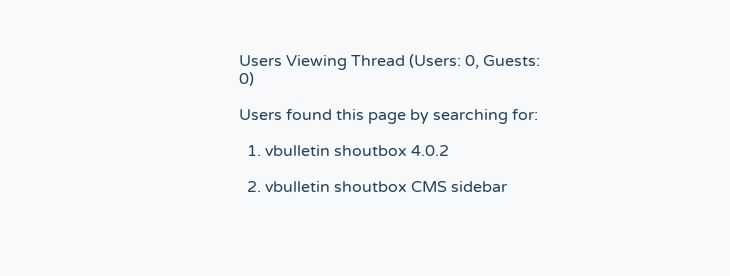Users Viewing Thread (Users: 0, Guests: 0)

Users found this page by searching for:

  1. vbulletin shoutbox 4.0.2

  2. vbulletin shoutbox CMS sidebar